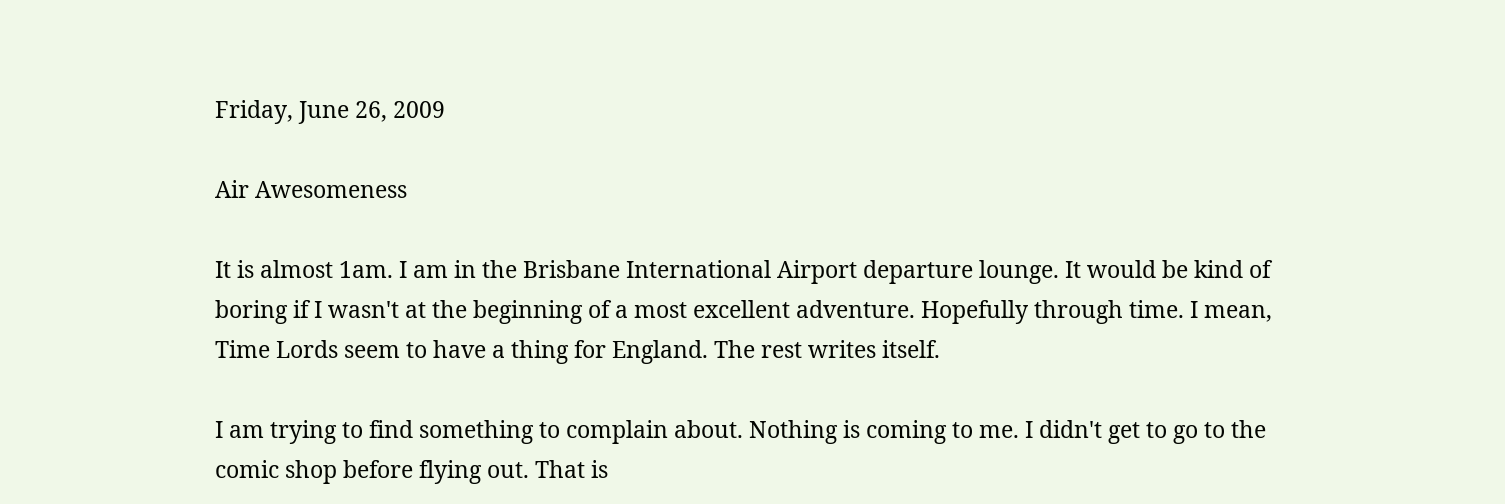Friday, June 26, 2009

Air Awesomeness

It is almost 1am. I am in the Brisbane International Airport departure lounge. It would be kind of boring if I wasn't at the beginning of a most excellent adventure. Hopefully through time. I mean, Time Lords seem to have a thing for England. The rest writes itself.

I am trying to find something to complain about. Nothing is coming to me. I didn't get to go to the comic shop before flying out. That is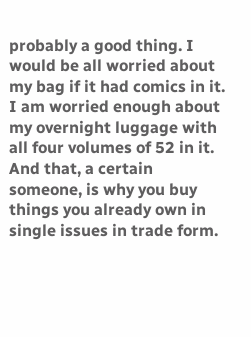probably a good thing. I would be all worried about my bag if it had comics in it. I am worried enough about my overnight luggage with all four volumes of 52 in it. And that, a certain someone, is why you buy things you already own in single issues in trade form.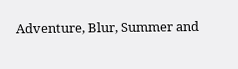Adventure, Blur, Summer and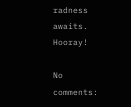radness awaits. Hooray!

No comments: